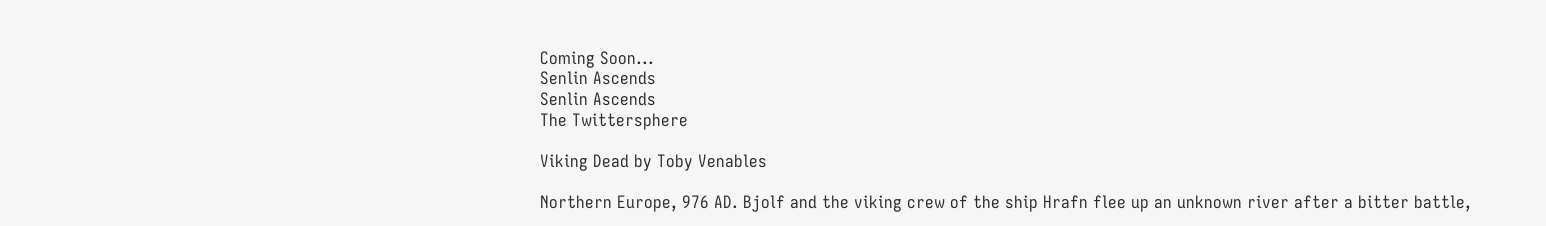Coming Soon...
Senlin Ascends
Senlin Ascends
The Twittersphere

Viking Dead by Toby Venables

Northern Europe, 976 AD. Bjolf and the viking crew of the ship Hrafn flee up an unknown river after a bitter battle,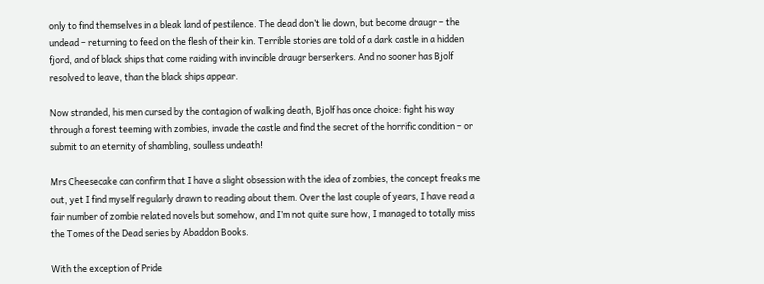only to find themselves in a bleak land of pestilence. The dead don’t lie down, but become draugr – the undead – returning to feed on the flesh of their kin. Terrible stories are told of a dark castle in a hidden fjord, and of black ships that come raiding with invincible draugr berserkers. And no sooner has Bjolf resolved to leave, than the black ships appear.

Now stranded, his men cursed by the contagion of walking death, Bjolf has once choice: fight his way through a forest teeming with zombies, invade the castle and find the secret of the horrific condition – or submit to an eternity of shambling, soulless undeath!

Mrs Cheesecake can confirm that I have a slight obsession with the idea of zombies, the concept freaks me out, yet I find myself regularly drawn to reading about them. Over the last couple of years, I have read a fair number of zombie related novels but somehow, and I’m not quite sure how, I managed to totally miss the Tomes of the Dead series by Abaddon Books.

With the exception of Pride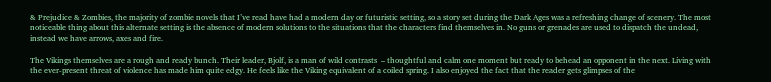& Prejudice & Zombies, the majority of zombie novels that I’ve read have had a modern day or futuristic setting, so a story set during the Dark Ages was a refreshing change of scenery. The most noticeable thing about this alternate setting is the absence of modern solutions to the situations that the characters find themselves in. No guns or grenades are used to dispatch the undead, instead we have arrows, axes and fire.

The Vikings themselves are a rough and ready bunch. Their leader, Bjolf, is a man of wild contrasts  – thoughtful and calm one moment but ready to behead an opponent in the next. Living with the ever-present threat of violence has made him quite edgy. He feels like the Viking equivalent of a coiled spring. I also enjoyed the fact that the reader gets glimpses of the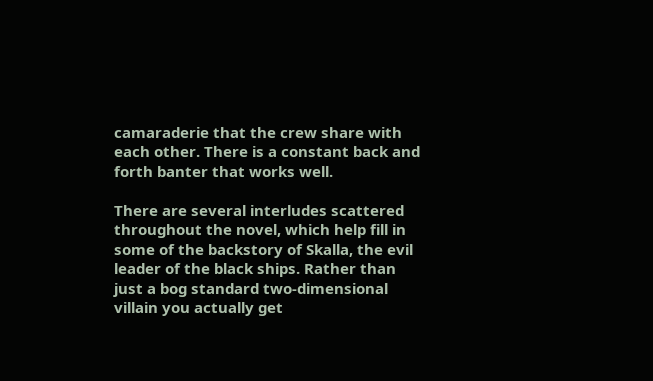camaraderie that the crew share with each other. There is a constant back and forth banter that works well.

There are several interludes scattered throughout the novel, which help fill in some of the backstory of Skalla, the evil leader of the black ships. Rather than just a bog standard two-dimensional villain you actually get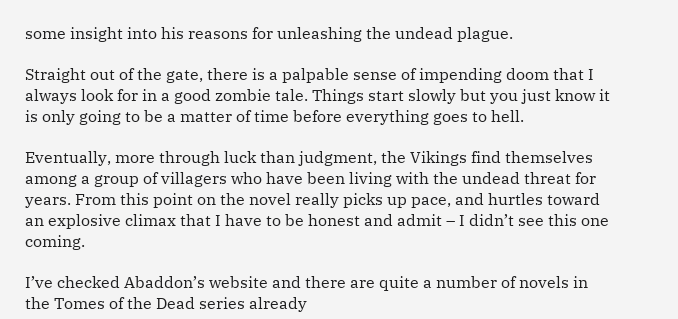some insight into his reasons for unleashing the undead plague.

Straight out of the gate, there is a palpable sense of impending doom that I always look for in a good zombie tale. Things start slowly but you just know it is only going to be a matter of time before everything goes to hell.

Eventually, more through luck than judgment, the Vikings find themselves among a group of villagers who have been living with the undead threat for years. From this point on the novel really picks up pace, and hurtles toward an explosive climax that I have to be honest and admit – I didn’t see this one coming.

I’ve checked Abaddon’s website and there are quite a number of novels in the Tomes of the Dead series already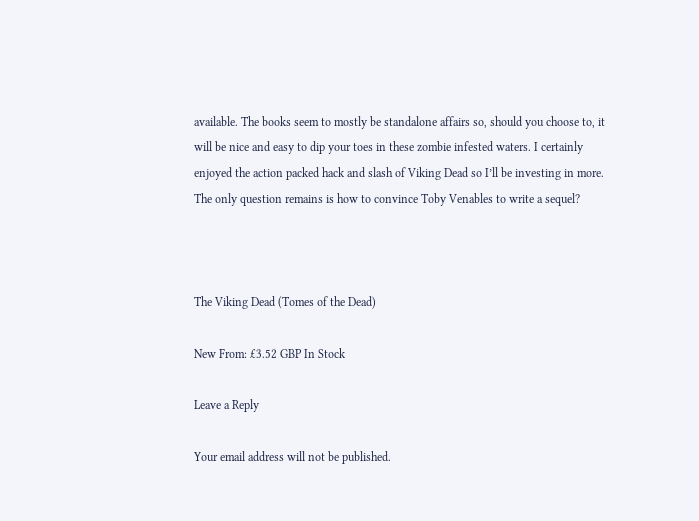available. The books seem to mostly be standalone affairs so, should you choose to, it will be nice and easy to dip your toes in these zombie infested waters. I certainly enjoyed the action packed hack and slash of Viking Dead so I’ll be investing in more. The only question remains is how to convince Toby Venables to write a sequel?



The Viking Dead (Tomes of the Dead)

New From: £3.52 GBP In Stock

Leave a Reply

Your email address will not be published.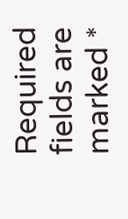Required fields are marked *